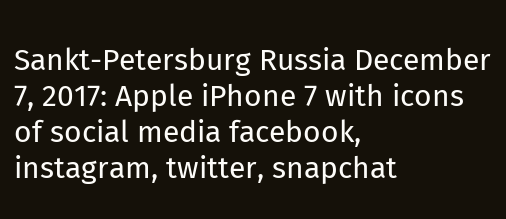Sankt-Petersburg Russia December 7, 2017: Apple iPhone 7 with icons of social media facebook, instagram, twitter, snapchat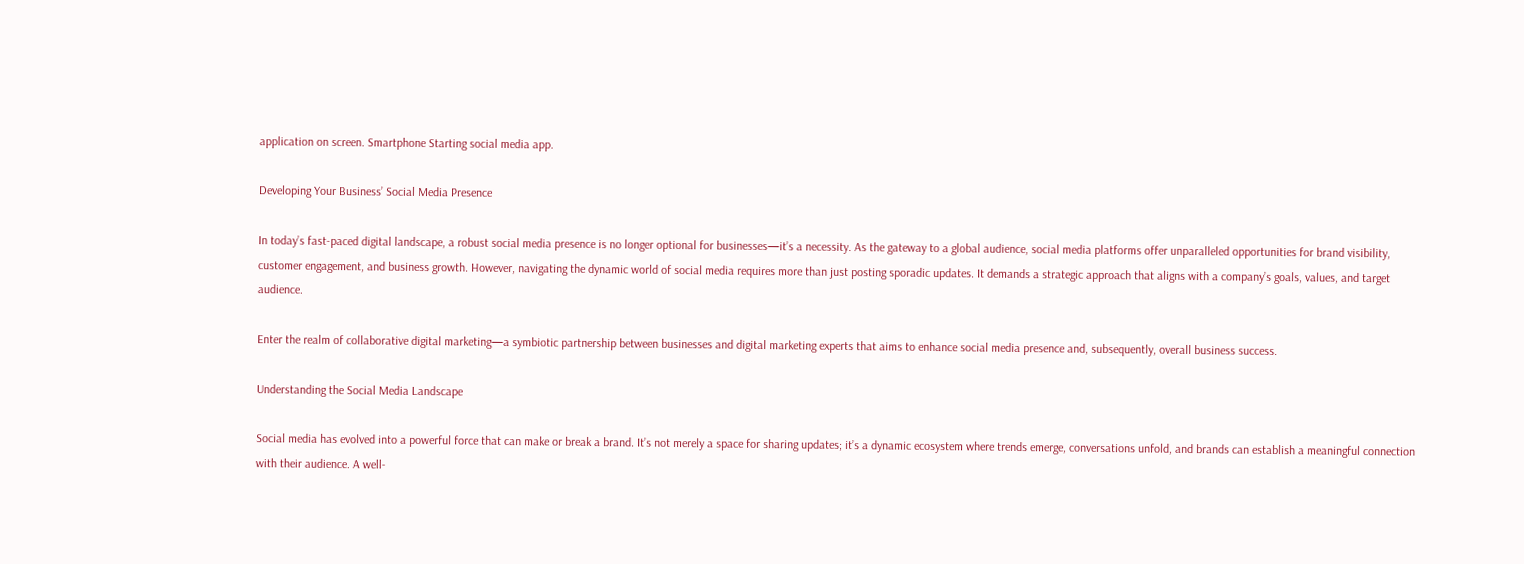application on screen. Smartphone Starting social media app.

Developing Your Business’ Social Media Presence

In today’s fast-paced digital landscape, a robust social media presence is no longer optional for businesses—it’s a necessity. As the gateway to a global audience, social media platforms offer unparalleled opportunities for brand visibility, customer engagement, and business growth. However, navigating the dynamic world of social media requires more than just posting sporadic updates. It demands a strategic approach that aligns with a company’s goals, values, and target audience.

Enter the realm of collaborative digital marketing—a symbiotic partnership between businesses and digital marketing experts that aims to enhance social media presence and, subsequently, overall business success.

Understanding the Social Media Landscape

Social media has evolved into a powerful force that can make or break a brand. It’s not merely a space for sharing updates; it’s a dynamic ecosystem where trends emerge, conversations unfold, and brands can establish a meaningful connection with their audience. A well-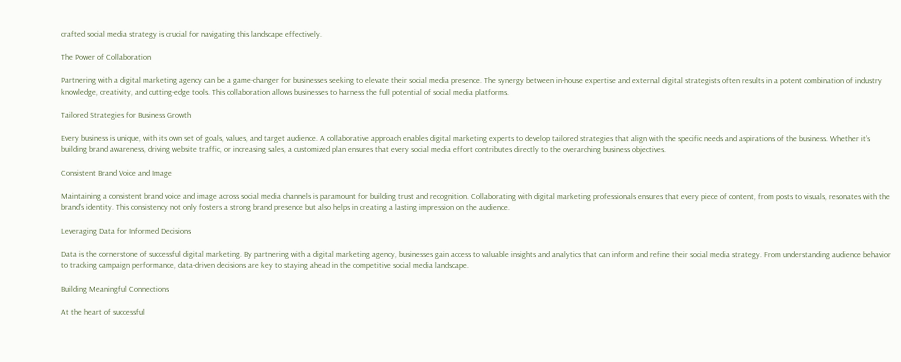crafted social media strategy is crucial for navigating this landscape effectively.

The Power of Collaboration

Partnering with a digital marketing agency can be a game-changer for businesses seeking to elevate their social media presence. The synergy between in-house expertise and external digital strategists often results in a potent combination of industry knowledge, creativity, and cutting-edge tools. This collaboration allows businesses to harness the full potential of social media platforms.

Tailored Strategies for Business Growth

Every business is unique, with its own set of goals, values, and target audience. A collaborative approach enables digital marketing experts to develop tailored strategies that align with the specific needs and aspirations of the business. Whether it’s building brand awareness, driving website traffic, or increasing sales, a customized plan ensures that every social media effort contributes directly to the overarching business objectives.

Consistent Brand Voice and Image

Maintaining a consistent brand voice and image across social media channels is paramount for building trust and recognition. Collaborating with digital marketing professionals ensures that every piece of content, from posts to visuals, resonates with the brand’s identity. This consistency not only fosters a strong brand presence but also helps in creating a lasting impression on the audience.

Leveraging Data for Informed Decisions

Data is the cornerstone of successful digital marketing. By partnering with a digital marketing agency, businesses gain access to valuable insights and analytics that can inform and refine their social media strategy. From understanding audience behavior to tracking campaign performance, data-driven decisions are key to staying ahead in the competitive social media landscape.

Building Meaningful Connections

At the heart of successful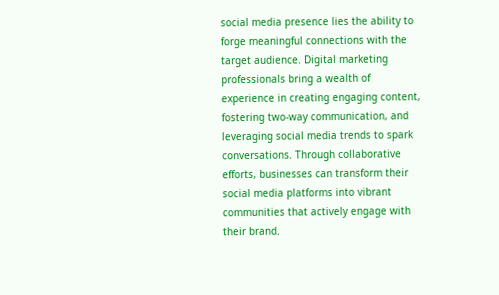social media presence lies the ability to forge meaningful connections with the target audience. Digital marketing professionals bring a wealth of experience in creating engaging content, fostering two-way communication, and leveraging social media trends to spark conversations. Through collaborative efforts, businesses can transform their social media platforms into vibrant communities that actively engage with their brand.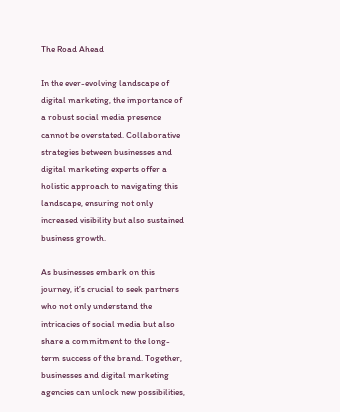The Road Ahead

In the ever-evolving landscape of digital marketing, the importance of a robust social media presence cannot be overstated. Collaborative strategies between businesses and digital marketing experts offer a holistic approach to navigating this landscape, ensuring not only increased visibility but also sustained business growth.

As businesses embark on this journey, it’s crucial to seek partners who not only understand the intricacies of social media but also share a commitment to the long-term success of the brand. Together, businesses and digital marketing agencies can unlock new possibilities,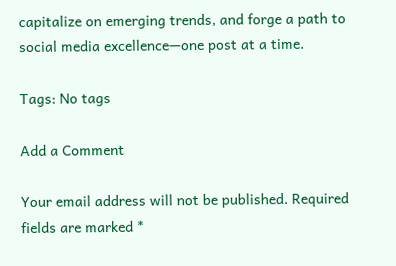capitalize on emerging trends, and forge a path to social media excellence—one post at a time.

Tags: No tags

Add a Comment

Your email address will not be published. Required fields are marked *